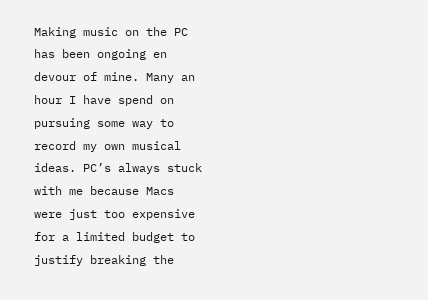Making music on the PC has been ongoing en devour of mine. Many an hour I have spend on pursuing some way to record my own musical ideas. PC’s always stuck with me because Macs were just too expensive for a limited budget to justify breaking the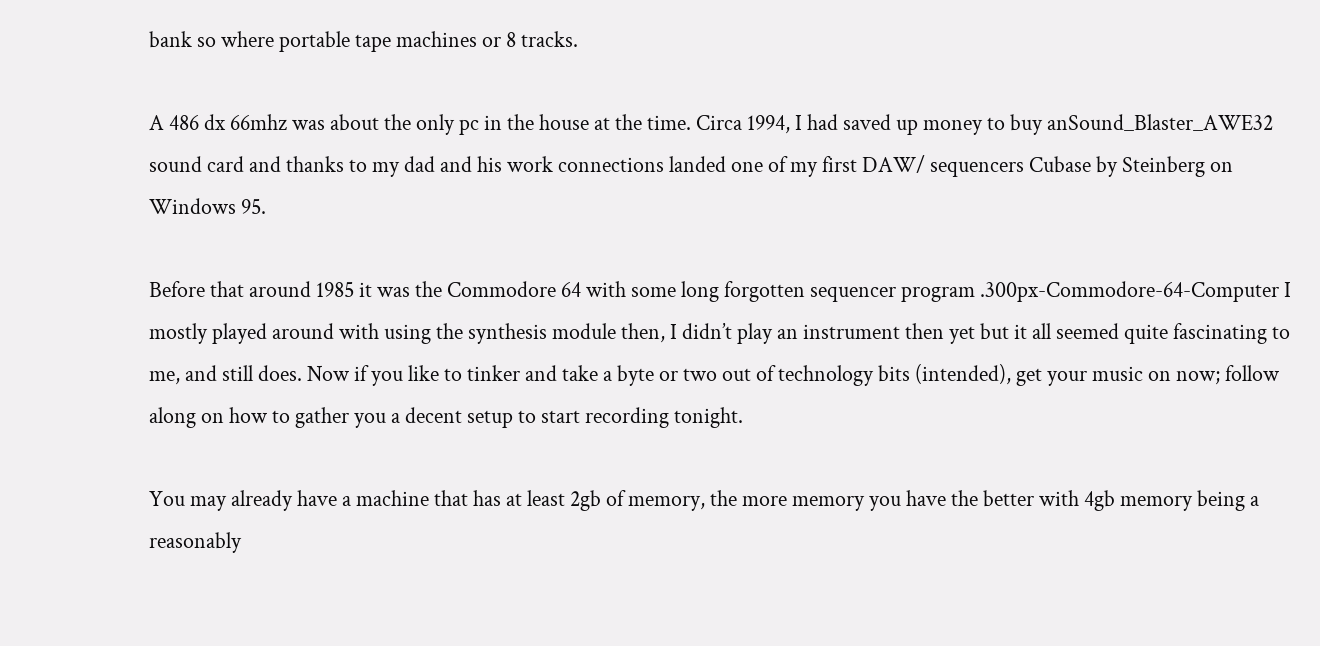bank so where portable tape machines or 8 tracks.

A 486 dx 66mhz was about the only pc in the house at the time. Circa 1994, I had saved up money to buy anSound_Blaster_AWE32 sound card and thanks to my dad and his work connections landed one of my first DAW/ sequencers Cubase by Steinberg on Windows 95.

Before that around 1985 it was the Commodore 64 with some long forgotten sequencer program .300px-Commodore-64-Computer I mostly played around with using the synthesis module then, I didn’t play an instrument then yet but it all seemed quite fascinating to me, and still does. Now if you like to tinker and take a byte or two out of technology bits (intended), get your music on now; follow along on how to gather you a decent setup to start recording tonight.

You may already have a machine that has at least 2gb of memory, the more memory you have the better with 4gb memory being a reasonably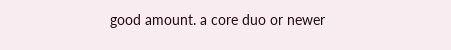good amount. a core duo or newer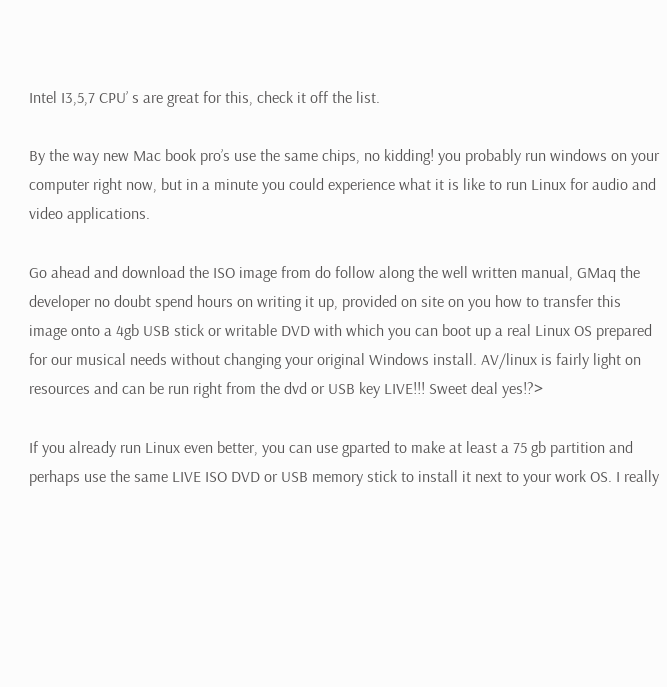Intel I3,5,7 CPU’ s are great for this, check it off the list.

By the way new Mac book pro’s use the same chips, no kidding! you probably run windows on your computer right now, but in a minute you could experience what it is like to run Linux for audio and video applications.

Go ahead and download the ISO image from do follow along the well written manual, GMaq the developer no doubt spend hours on writing it up, provided on site on you how to transfer this image onto a 4gb USB stick or writable DVD with which you can boot up a real Linux OS prepared for our musical needs without changing your original Windows install. AV/linux is fairly light on resources and can be run right from the dvd or USB key LIVE!!! Sweet deal yes!?>

If you already run Linux even better, you can use gparted to make at least a 75 gb partition and perhaps use the same LIVE ISO DVD or USB memory stick to install it next to your work OS. I really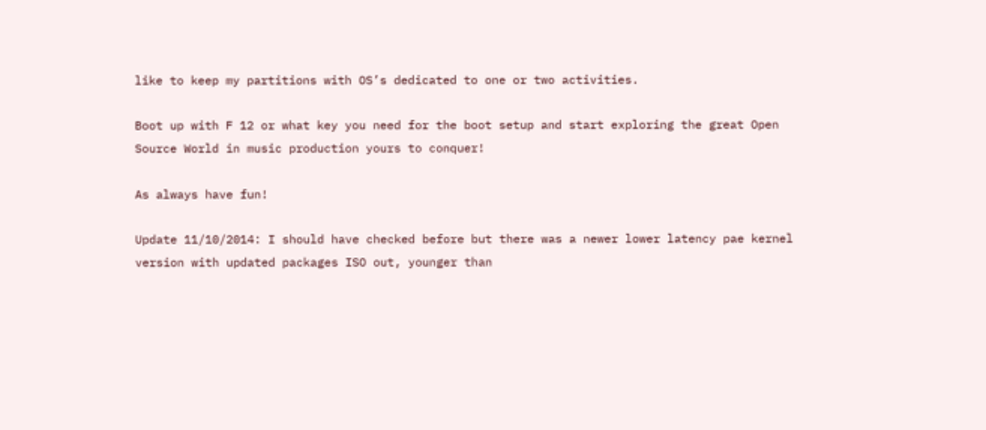like to keep my partitions with OS’s dedicated to one or two activities.

Boot up with F 12 or what key you need for the boot setup and start exploring the great Open Source World in music production yours to conquer!

As always have fun!

Update 11/10/2014: I should have checked before but there was a newer lower latency pae kernel version with updated packages ISO out, younger than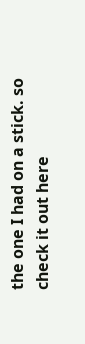the one I had on a stick. so check it out here